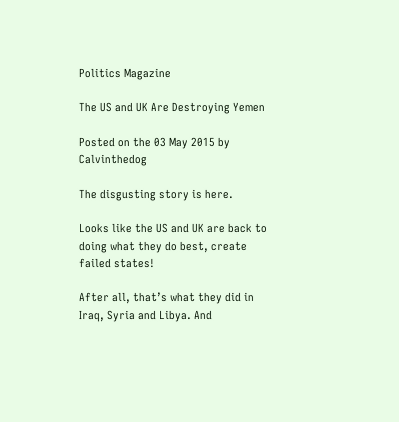Politics Magazine

The US and UK Are Destroying Yemen

Posted on the 03 May 2015 by Calvinthedog

The disgusting story is here.

Looks like the US and UK are back to doing what they do best, create failed states!

After all, that’s what they did in Iraq, Syria and Libya. And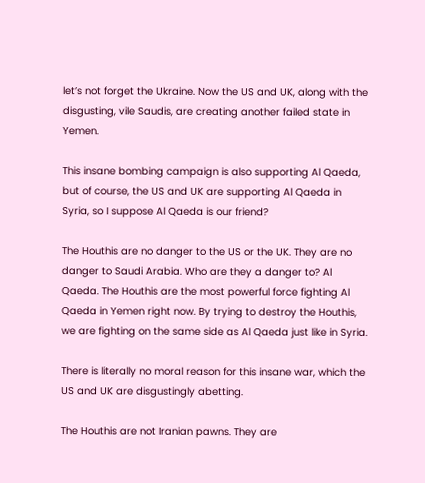let’s not forget the Ukraine. Now the US and UK, along with the disgusting, vile Saudis, are creating another failed state in Yemen.

This insane bombing campaign is also supporting Al Qaeda, but of course, the US and UK are supporting Al Qaeda in Syria, so I suppose Al Qaeda is our friend?

The Houthis are no danger to the US or the UK. They are no danger to Saudi Arabia. Who are they a danger to? Al Qaeda. The Houthis are the most powerful force fighting Al Qaeda in Yemen right now. By trying to destroy the Houthis, we are fighting on the same side as Al Qaeda just like in Syria.

There is literally no moral reason for this insane war, which the US and UK are disgustingly abetting.

The Houthis are not Iranian pawns. They are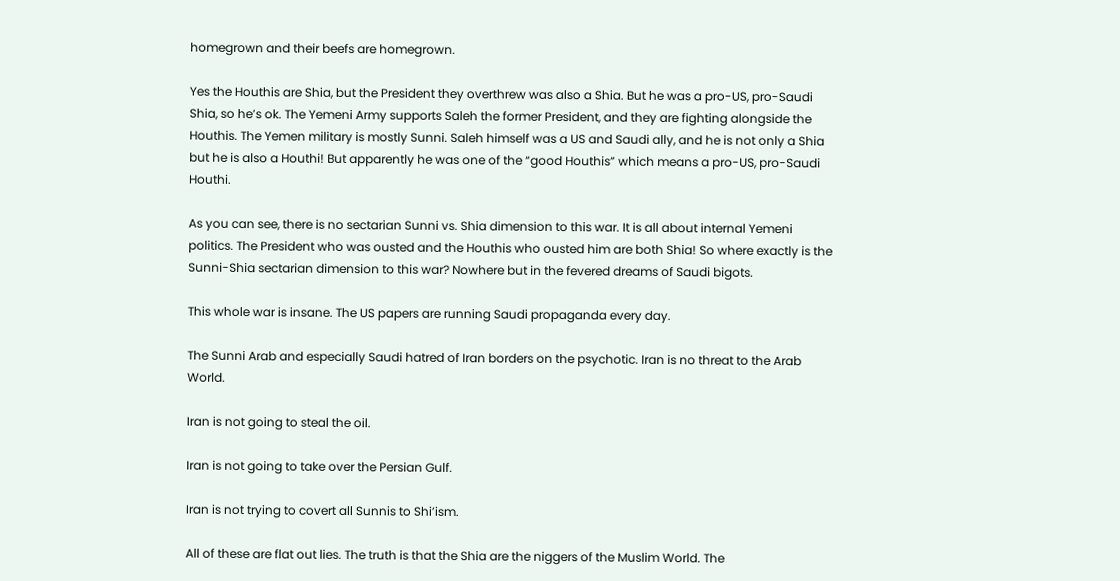homegrown and their beefs are homegrown.

Yes the Houthis are Shia, but the President they overthrew was also a Shia. But he was a pro-US, pro-Saudi Shia, so he’s ok. The Yemeni Army supports Saleh the former President, and they are fighting alongside the Houthis. The Yemen military is mostly Sunni. Saleh himself was a US and Saudi ally, and he is not only a Shia but he is also a Houthi! But apparently he was one of the “good Houthis” which means a pro-US, pro-Saudi Houthi.

As you can see, there is no sectarian Sunni vs. Shia dimension to this war. It is all about internal Yemeni politics. The President who was ousted and the Houthis who ousted him are both Shia! So where exactly is the Sunni-Shia sectarian dimension to this war? Nowhere but in the fevered dreams of Saudi bigots.

This whole war is insane. The US papers are running Saudi propaganda every day.

The Sunni Arab and especially Saudi hatred of Iran borders on the psychotic. Iran is no threat to the Arab World.

Iran is not going to steal the oil.

Iran is not going to take over the Persian Gulf.

Iran is not trying to covert all Sunnis to Shi’ism.

All of these are flat out lies. The truth is that the Shia are the niggers of the Muslim World. The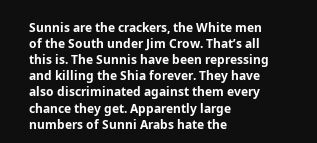Sunnis are the crackers, the White men of the South under Jim Crow. That’s all this is. The Sunnis have been repressing and killing the Shia forever. They have also discriminated against them every chance they get. Apparently large numbers of Sunni Arabs hate the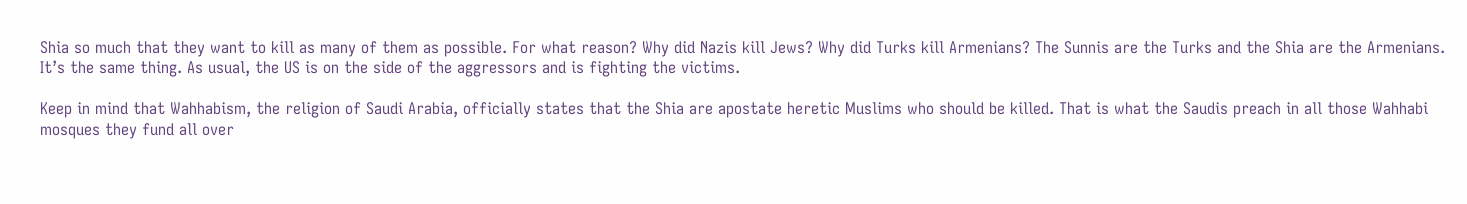Shia so much that they want to kill as many of them as possible. For what reason? Why did Nazis kill Jews? Why did Turks kill Armenians? The Sunnis are the Turks and the Shia are the Armenians. It’s the same thing. As usual, the US is on the side of the aggressors and is fighting the victims.

Keep in mind that Wahhabism, the religion of Saudi Arabia, officially states that the Shia are apostate heretic Muslims who should be killed. That is what the Saudis preach in all those Wahhabi mosques they fund all over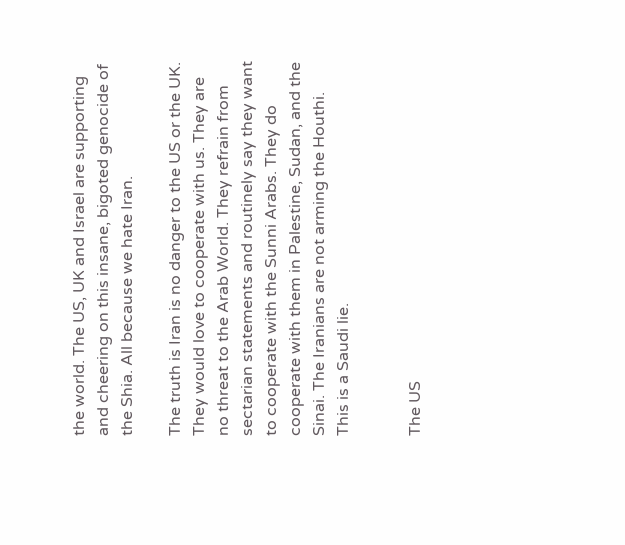the world. The US, UK and Israel are supporting and cheering on this insane, bigoted genocide of the Shia. All because we hate Iran.

The truth is Iran is no danger to the US or the UK. They would love to cooperate with us. They are no threat to the Arab World. They refrain from sectarian statements and routinely say they want to cooperate with the Sunni Arabs. They do cooperate with them in Palestine, Sudan, and the Sinai. The Iranians are not arming the Houthi. This is a Saudi lie.


The US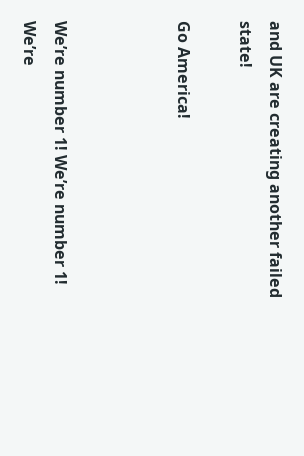and UK are creating another failed state!

Go America!



We’re number 1! We’re number 1! We’re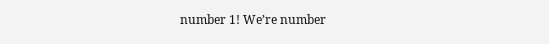number 1! We’re number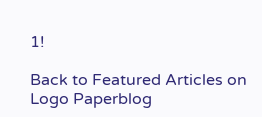1!

Back to Featured Articles on Logo Paperblog